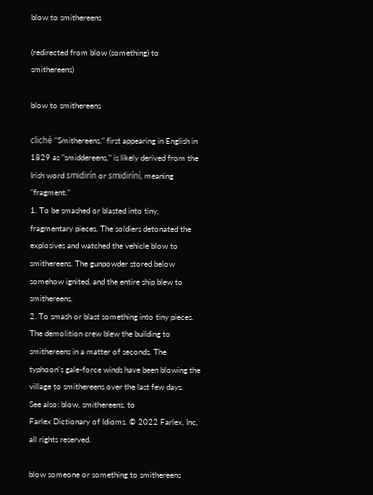blow to smithereens

(redirected from blow (something) to smithereens)

blow to smithereens

cliché "Smithereens," first appearing in English in 1829 as "smiddereens," is likely derived from the Irish word smidirín or smidiríní, meaning "fragment."
1. To be smashed or blasted into tiny, fragmentary pieces. The soldiers detonated the explosives and watched the vehicle blow to smithereens. The gunpowder stored below somehow ignited, and the entire ship blew to smithereens.
2. To smash or blast something into tiny pieces. The demolition crew blew the building to smithereens in a matter of seconds. The typhoon's gale-force winds have been blowing the village to smithereens over the last few days.
See also: blow, smithereens, to
Farlex Dictionary of Idioms. © 2022 Farlex, Inc, all rights reserved.

blow someone or something to smithereens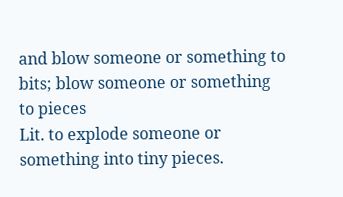and blow someone or something to bits; blow someone or something to pieces
Lit. to explode someone or something into tiny pieces.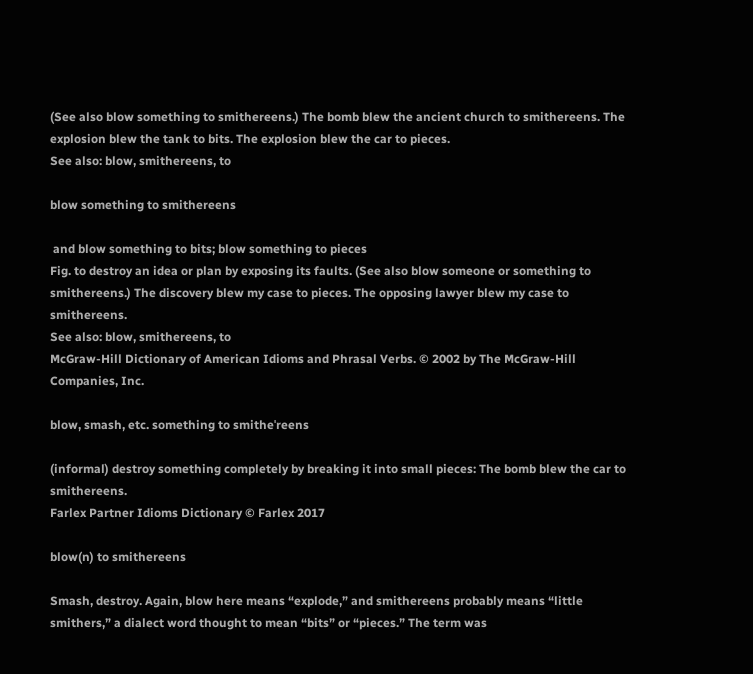(See also blow something to smithereens.) The bomb blew the ancient church to smithereens. The explosion blew the tank to bits. The explosion blew the car to pieces.
See also: blow, smithereens, to

blow something to smithereens

 and blow something to bits; blow something to pieces
Fig. to destroy an idea or plan by exposing its faults. (See also blow someone or something to smithereens.) The discovery blew my case to pieces. The opposing lawyer blew my case to smithereens.
See also: blow, smithereens, to
McGraw-Hill Dictionary of American Idioms and Phrasal Verbs. © 2002 by The McGraw-Hill Companies, Inc.

blow, smash, etc. something to smitheˈreens

(informal) destroy something completely by breaking it into small pieces: The bomb blew the car to smithereens.
Farlex Partner Idioms Dictionary © Farlex 2017

blow(n) to smithereens

Smash, destroy. Again, blow here means “explode,” and smithereens probably means “little smithers,” a dialect word thought to mean “bits” or “pieces.” The term was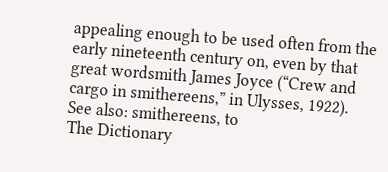appealing enough to be used often from the early nineteenth century on, even by that great wordsmith James Joyce (“Crew and cargo in smithereens,” in Ulysses, 1922).
See also: smithereens, to
The Dictionary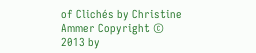of Clichés by Christine Ammer Copyright © 2013 by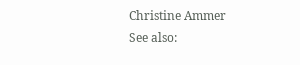Christine Ammer
See also: